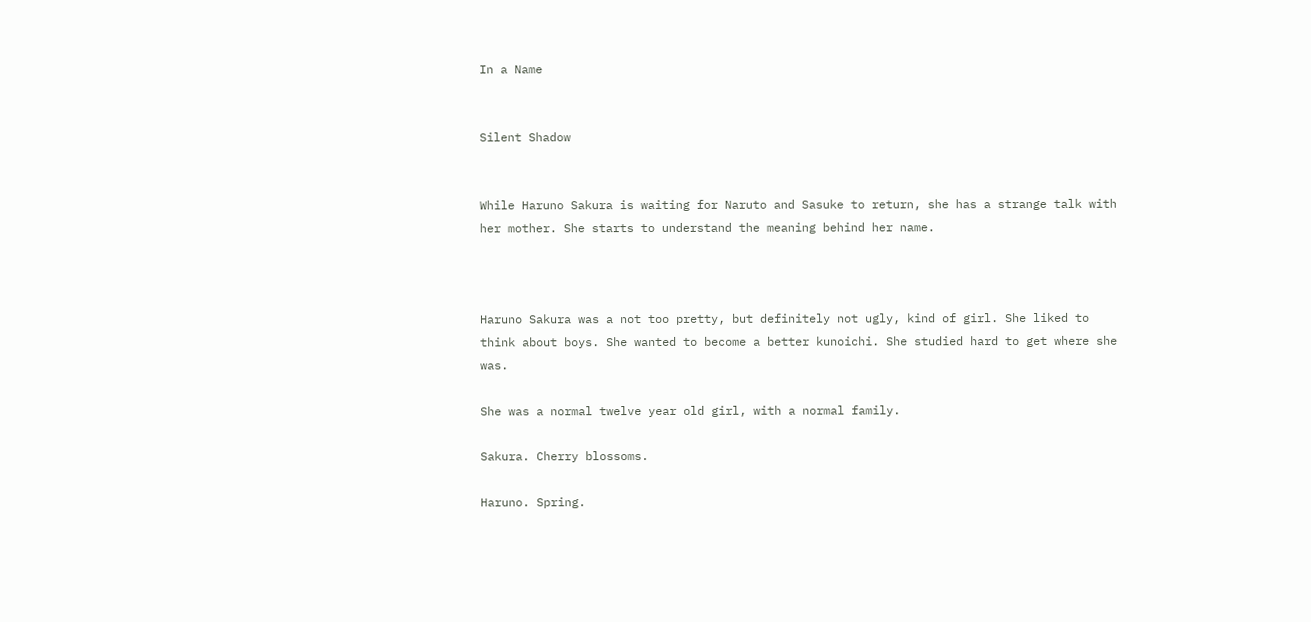In a Name


Silent Shadow


While Haruno Sakura is waiting for Naruto and Sasuke to return, she has a strange talk with her mother. She starts to understand the meaning behind her name.



Haruno Sakura was a not too pretty, but definitely not ugly, kind of girl. She liked to think about boys. She wanted to become a better kunoichi. She studied hard to get where she was.

She was a normal twelve year old girl, with a normal family.

Sakura. Cherry blossoms.

Haruno. Spring.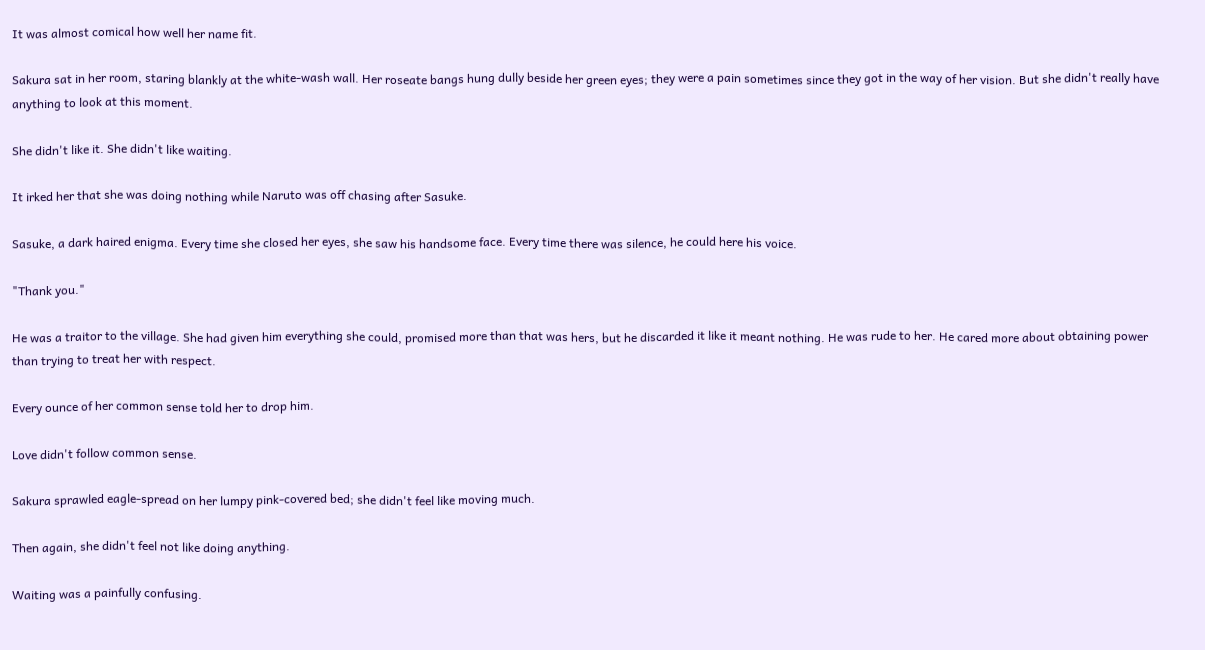It was almost comical how well her name fit.

Sakura sat in her room, staring blankly at the white-wash wall. Her roseate bangs hung dully beside her green eyes; they were a pain sometimes since they got in the way of her vision. But she didn't really have anything to look at this moment.

She didn't like it. She didn't like waiting.

It irked her that she was doing nothing while Naruto was off chasing after Sasuke.

Sasuke, a dark haired enigma. Every time she closed her eyes, she saw his handsome face. Every time there was silence, he could here his voice.

"Thank you."

He was a traitor to the village. She had given him everything she could, promised more than that was hers, but he discarded it like it meant nothing. He was rude to her. He cared more about obtaining power than trying to treat her with respect.

Every ounce of her common sense told her to drop him.

Love didn't follow common sense.

Sakura sprawled eagle-spread on her lumpy pink-covered bed; she didn't feel like moving much.

Then again, she didn't feel not like doing anything.

Waiting was a painfully confusing.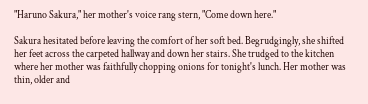"Haruno Sakura," her mother's voice rang stern, "Come down here."

Sakura hesitated before leaving the comfort of her soft bed. Begrudgingly, she shifted her feet across the carpeted hallway and down her stairs. She trudged to the kitchen where her mother was faithfully chopping onions for tonight's lunch. Her mother was thin, older and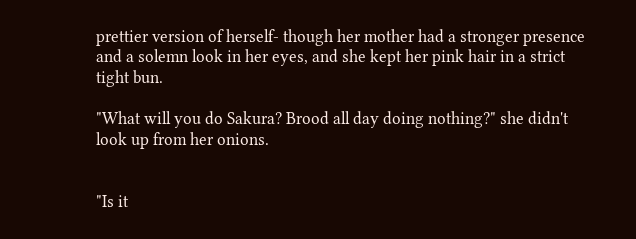prettier version of herself- though her mother had a stronger presence and a solemn look in her eyes, and she kept her pink hair in a strict tight bun.

"What will you do Sakura? Brood all day doing nothing?" she didn't look up from her onions.


"Is it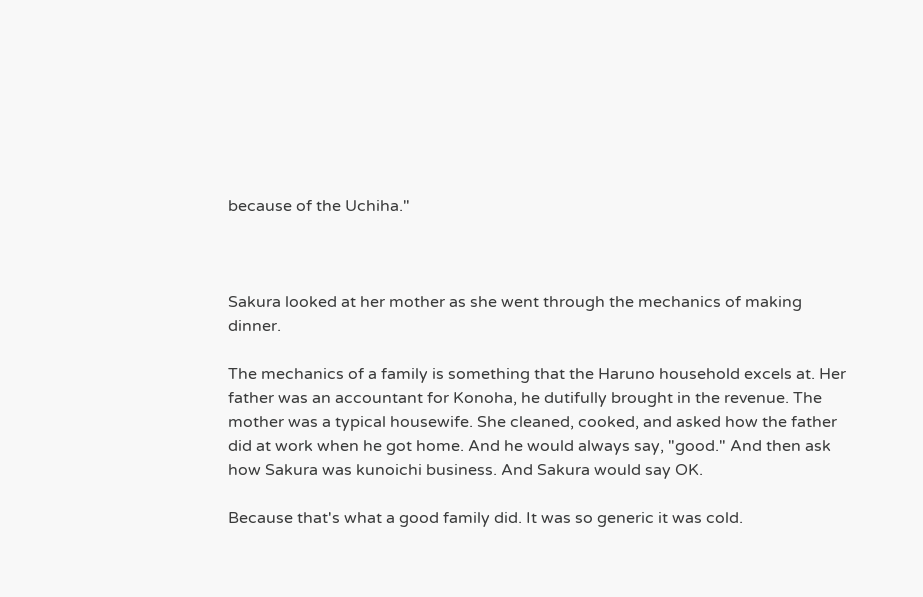because of the Uchiha."



Sakura looked at her mother as she went through the mechanics of making dinner.

The mechanics of a family is something that the Haruno household excels at. Her father was an accountant for Konoha, he dutifully brought in the revenue. The mother was a typical housewife. She cleaned, cooked, and asked how the father did at work when he got home. And he would always say, "good." And then ask how Sakura was kunoichi business. And Sakura would say OK.

Because that's what a good family did. It was so generic it was cold.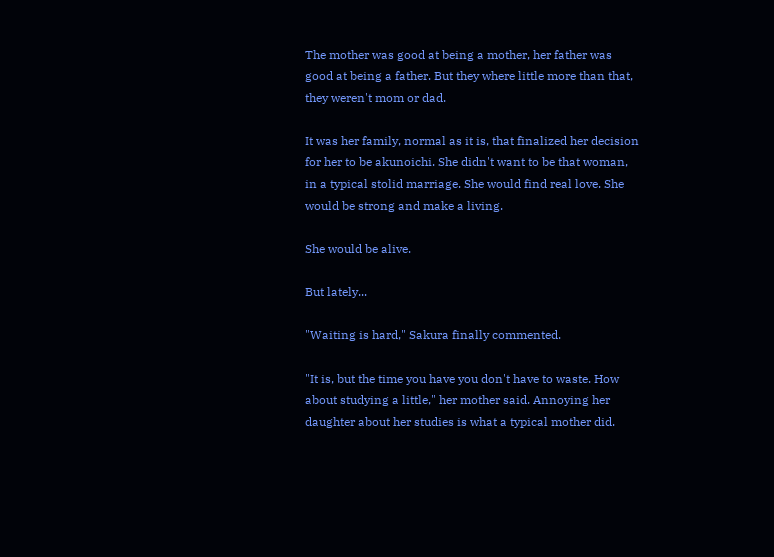The mother was good at being a mother, her father was good at being a father. But they where little more than that, they weren't mom or dad.

It was her family, normal as it is, that finalized her decision for her to be akunoichi. She didn't want to be that woman, in a typical stolid marriage. She would find real love. She would be strong and make a living.

She would be alive.

But lately...

"Waiting is hard," Sakura finally commented.

"It is, but the time you have you don't have to waste. How about studying a little," her mother said. Annoying her daughter about her studies is what a typical mother did.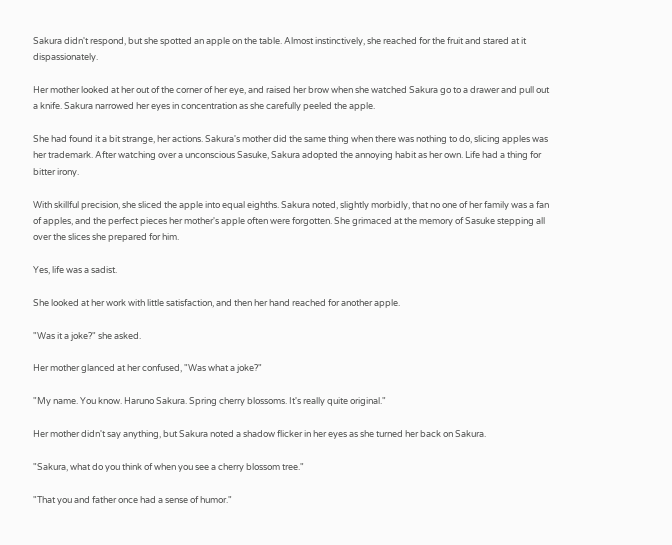Sakura didn't respond, but she spotted an apple on the table. Almost instinctively, she reached for the fruit and stared at it dispassionately.

Her mother looked at her out of the corner of her eye, and raised her brow when she watched Sakura go to a drawer and pull out a knife. Sakura narrowed her eyes in concentration as she carefully peeled the apple.

She had found it a bit strange, her actions. Sakura's mother did the same thing when there was nothing to do, slicing apples was her trademark. After watching over a unconscious Sasuke, Sakura adopted the annoying habit as her own. Life had a thing for bitter irony.

With skillful precision, she sliced the apple into equal eighths. Sakura noted, slightly morbidly, that no one of her family was a fan of apples, and the perfect pieces her mother's apple often were forgotten. She grimaced at the memory of Sasuke stepping all over the slices she prepared for him.

Yes, life was a sadist.

She looked at her work with little satisfaction, and then her hand reached for another apple.

"Was it a joke?" she asked.

Her mother glanced at her confused, "Was what a joke?"

"My name. You know. Haruno Sakura. Spring cherry blossoms. It's really quite original."

Her mother didn't say anything, but Sakura noted a shadow flicker in her eyes as she turned her back on Sakura.

"Sakura, what do you think of when you see a cherry blossom tree."

"That you and father once had a sense of humor."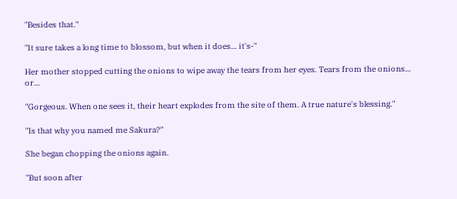"Besides that."

"It sure takes a long time to blossom, but when it does... it's-"

Her mother stopped cutting the onions to wipe away the tears from her eyes. Tears from the onions... or...

"Gorgeous. When one sees it, their heart explodes from the site of them. A true nature's blessing."

"Is that why you named me Sakura?"

She began chopping the onions again.

"But soon after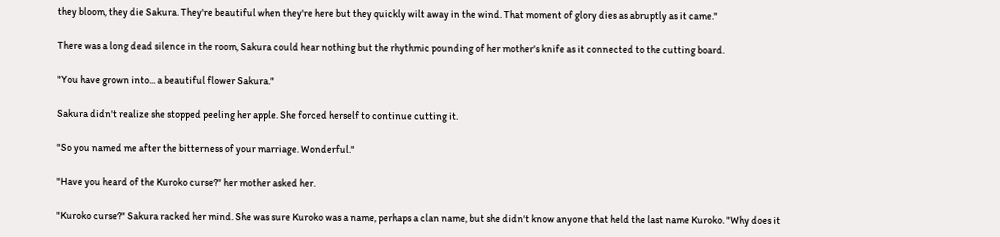they bloom, they die Sakura. They're beautiful when they're here but they quickly wilt away in the wind. That moment of glory dies as abruptly as it came."

There was a long dead silence in the room, Sakura could hear nothing but the rhythmic pounding of her mother's knife as it connected to the cutting board.

"You have grown into... a beautiful flower Sakura."

Sakura didn't realize she stopped peeling her apple. She forced herself to continue cutting it.

"So you named me after the bitterness of your marriage. Wonderful."

"Have you heard of the Kuroko curse?" her mother asked her.

"Kuroko curse?" Sakura racked her mind. She was sure Kuroko was a name, perhaps a clan name, but she didn't know anyone that held the last name Kuroko. "Why does it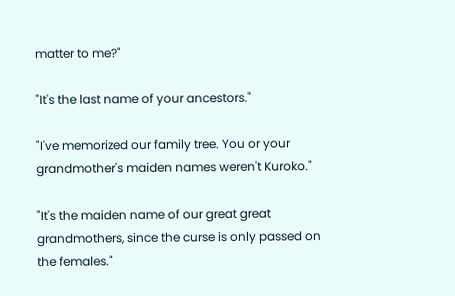matter to me?"

"It's the last name of your ancestors."

"I've memorized our family tree. You or your grandmother's maiden names weren't Kuroko."

"It's the maiden name of our great great grandmothers, since the curse is only passed on the females."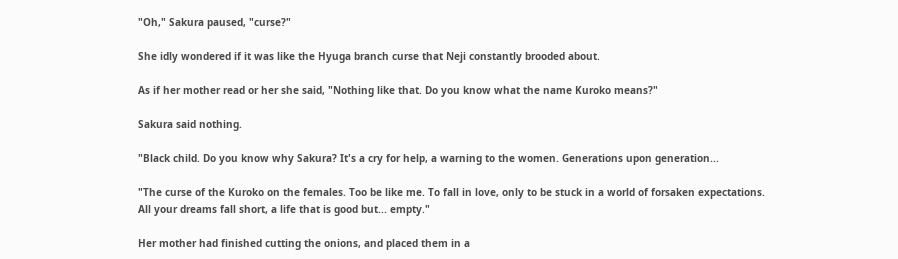"Oh," Sakura paused, "curse?"

She idly wondered if it was like the Hyuga branch curse that Neji constantly brooded about.

As if her mother read or her she said, "Nothing like that. Do you know what the name Kuroko means?"

Sakura said nothing.

"Black child. Do you know why Sakura? It's a cry for help, a warning to the women. Generations upon generation...

"The curse of the Kuroko on the females. Too be like me. To fall in love, only to be stuck in a world of forsaken expectations. All your dreams fall short, a life that is good but... empty."

Her mother had finished cutting the onions, and placed them in a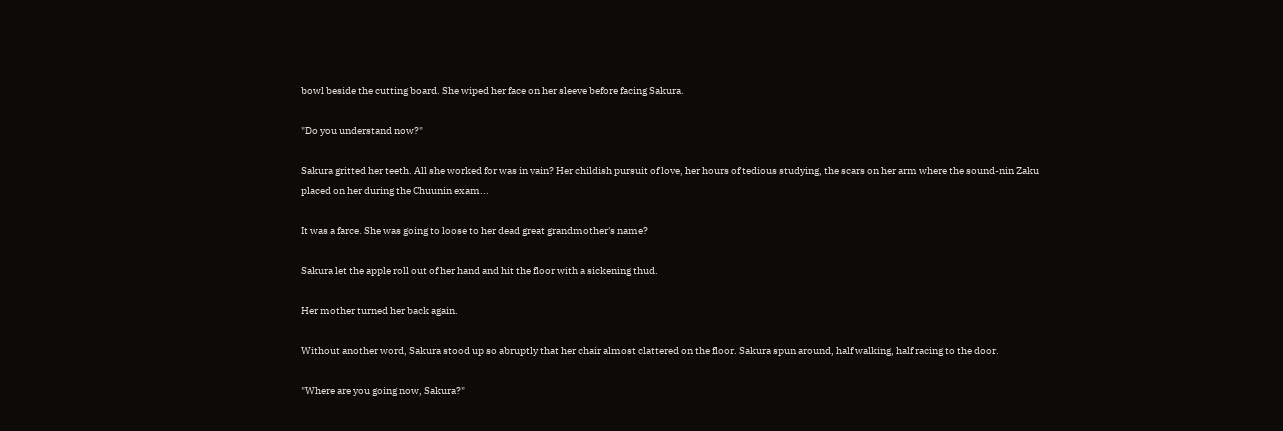bowl beside the cutting board. She wiped her face on her sleeve before facing Sakura.

"Do you understand now?"

Sakura gritted her teeth. All she worked for was in vain? Her childish pursuit of love, her hours of tedious studying, the scars on her arm where the sound-nin Zaku placed on her during the Chuunin exam...

It was a farce. She was going to loose to her dead great grandmother's name?

Sakura let the apple roll out of her hand and hit the floor with a sickening thud.

Her mother turned her back again.

Without another word, Sakura stood up so abruptly that her chair almost clattered on the floor. Sakura spun around, half walking, half racing to the door.

"Where are you going now, Sakura?"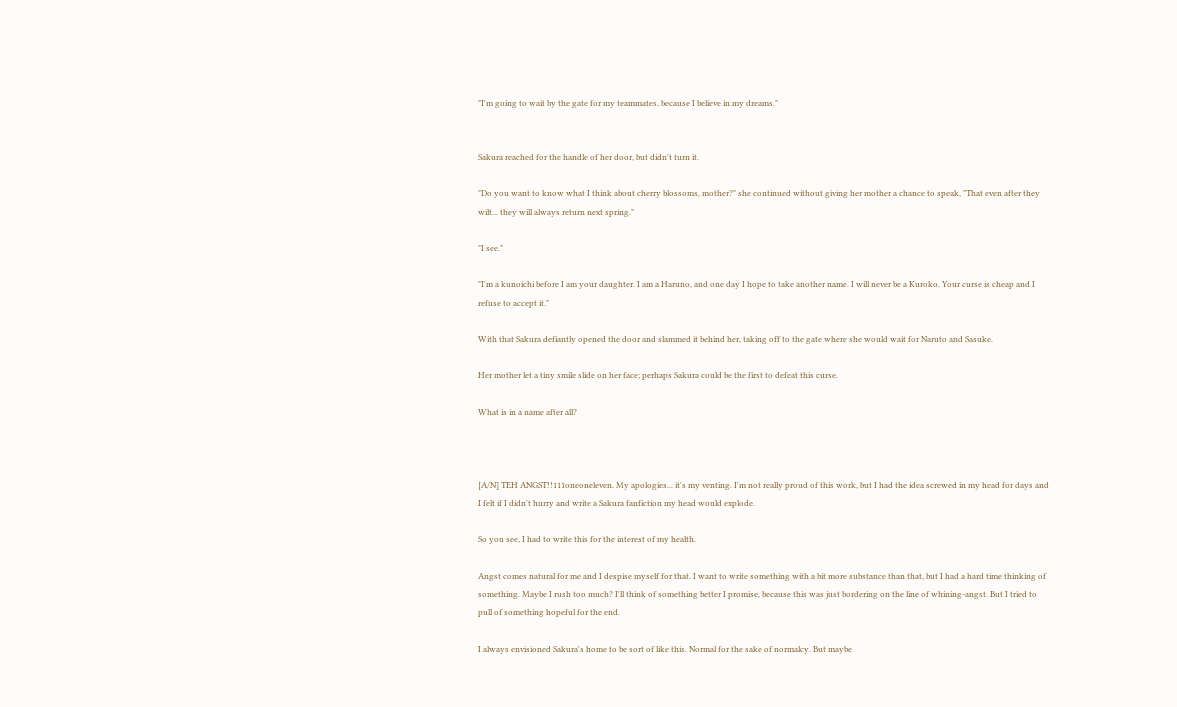"I'm going to wait by the gate for my teammates, because I believe in my dreams."


Sakura reached for the handle of her door, but didn't turn it.

"Do you want to know what I think about cherry blossoms, mother?" she continued without giving her mother a chance to speak, "That even after they wilt... they will always return next spring."

"I see."

"I'm a kunoichi before I am your daughter. I am a Haruno, and one day I hope to take another name. I will never be a Kuroko. Your curse is cheap and I refuse to accept it."

With that Sakura defiantly opened the door and slammed it behind her, taking off to the gate where she would wait for Naruto and Sasuke.

Her mother let a tiny smile slide on her face; perhaps Sakura could be the first to defeat this curse.

What is in a name after all?



[A/N] TEH ANGST!!111oneoneleven. My apologies... it's my venting. I'm not really proud of this work, but I had the idea screwed in my head for days and I felt if I didn't hurry and write a Sakura fanfiction my head would explode.

So you see, I had to write this for the interest of my health.

Angst comes natural for me and I despise myself for that. I want to write something with a bit more substance than that, but I had a hard time thinking of something. Maybe I rush too much? I'll think of something better I promise, because this was just bordering on the line of whining-angst. But I tried to pull of something hopeful for the end.

I always envisioned Sakura's home to be sort of like this. Normal for the sake of normalcy. But maybe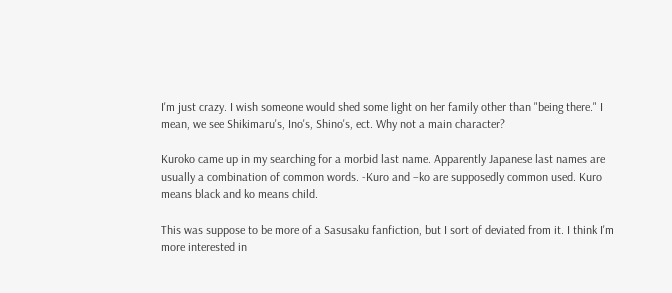I'm just crazy. I wish someone would shed some light on her family other than "being there." I mean, we see Shikimaru's, Ino's, Shino's, ect. Why not a main character?

Kuroko came up in my searching for a morbid last name. Apparently Japanese last names are usually a combination of common words. -Kuro and –ko are supposedly common used. Kuro means black and ko means child.

This was suppose to be more of a Sasusaku fanfiction, but I sort of deviated from it. I think I'm more interested in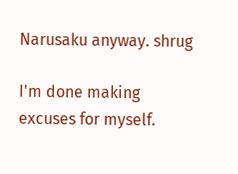Narusaku anyway. shrug

I'm done making excuses for myself.